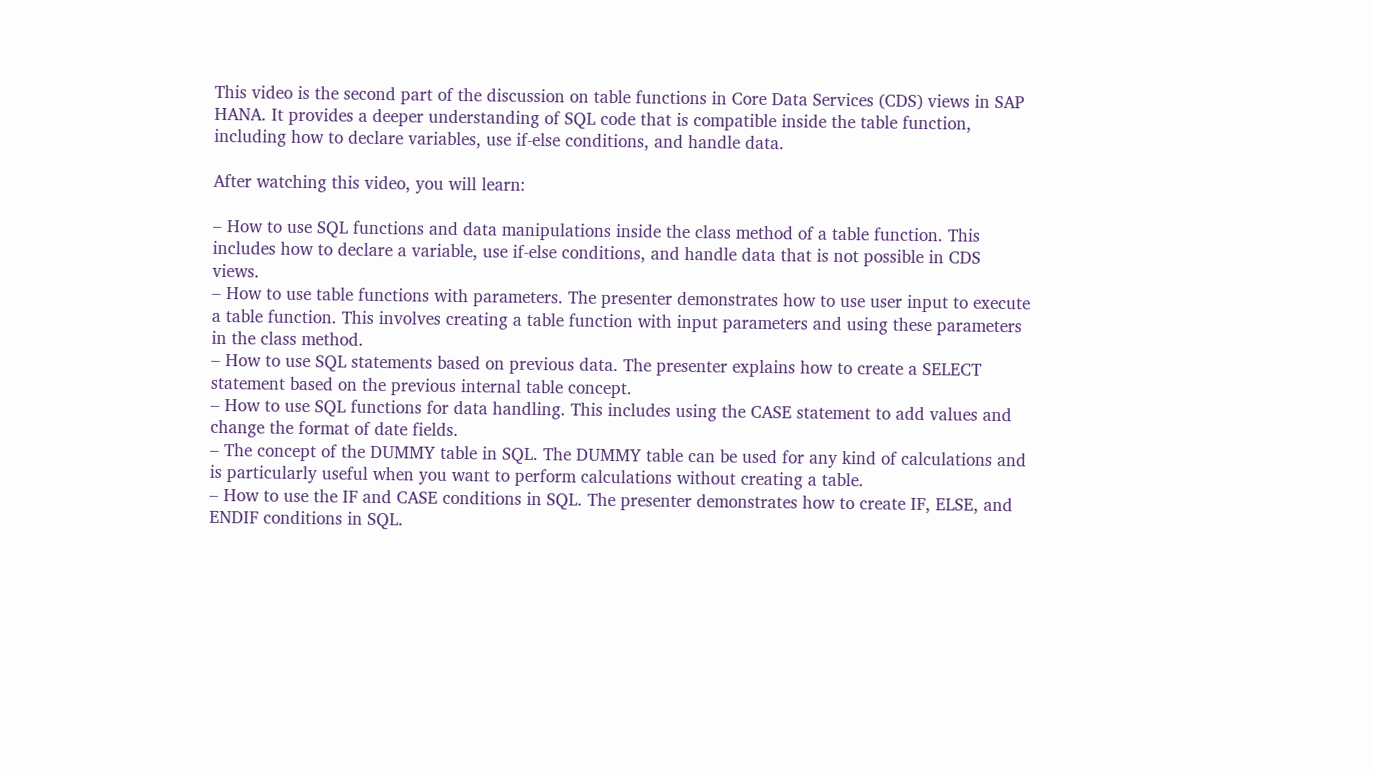This video is the second part of the discussion on table functions in Core Data Services (CDS) views in SAP HANA. It provides a deeper understanding of SQL code that is compatible inside the table function, including how to declare variables, use if-else conditions, and handle data.

After watching this video, you will learn:

– How to use SQL functions and data manipulations inside the class method of a table function. This includes how to declare a variable, use if-else conditions, and handle data that is not possible in CDS views.
– How to use table functions with parameters. The presenter demonstrates how to use user input to execute a table function. This involves creating a table function with input parameters and using these parameters in the class method.
– How to use SQL statements based on previous data. The presenter explains how to create a SELECT statement based on the previous internal table concept.
– How to use SQL functions for data handling. This includes using the CASE statement to add values and change the format of date fields.
– The concept of the DUMMY table in SQL. The DUMMY table can be used for any kind of calculations and is particularly useful when you want to perform calculations without creating a table.
– How to use the IF and CASE conditions in SQL. The presenter demonstrates how to create IF, ELSE, and ENDIF conditions in SQL.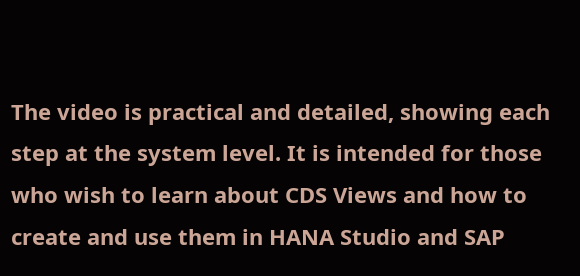The video is practical and detailed, showing each step at the system level. It is intended for those who wish to learn about CDS Views and how to create and use them in HANA Studio and SAP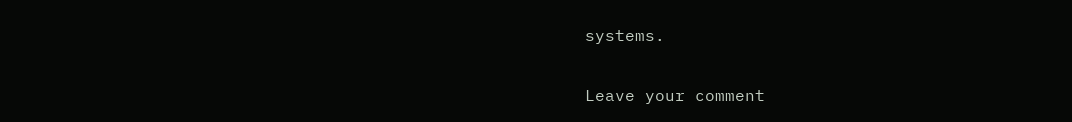systems.

Leave your comment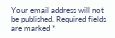Your email address will not be published. Required fields are marked *